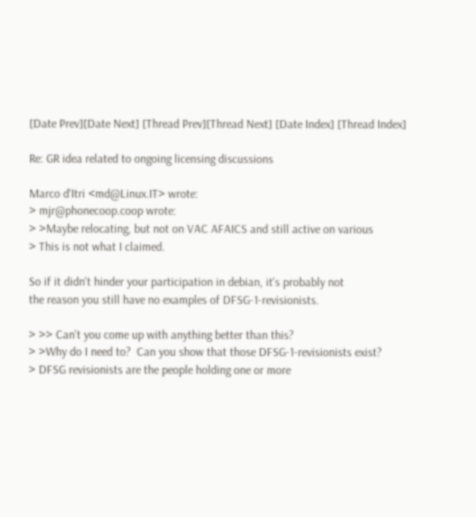[Date Prev][Date Next] [Thread Prev][Thread Next] [Date Index] [Thread Index]

Re: GR idea related to ongoing licensing discussions

Marco d'Itri <md@Linux.IT> wrote:
> mjr@phonecoop.coop wrote:
> >Maybe relocating, but not on VAC AFAICS and still active on various
> This is not what I claimed.

So if it didn't hinder your participation in debian, it's probably not
the reason you still have no examples of DFSG-1-revisionists.

> >> Can't you come up with anything better than this?
> >Why do I need to?  Can you show that those DFSG-1-revisionists exist?
> DFSG revisionists are the people holding one or more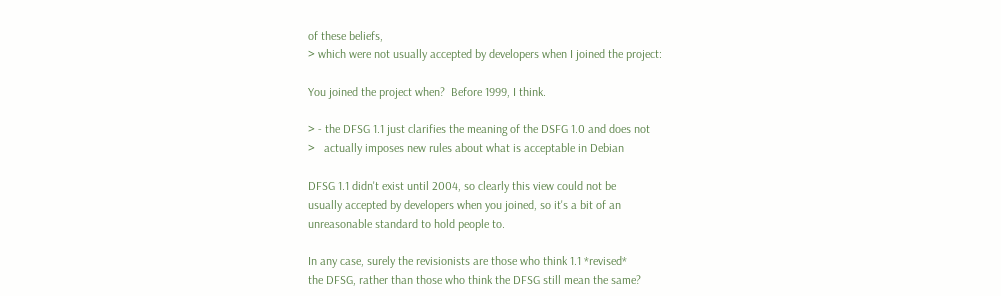of these beliefs,
> which were not usually accepted by developers when I joined the project:

You joined the project when?  Before 1999, I think.

> - the DFSG 1.1 just clarifies the meaning of the DSFG 1.0 and does not
>   actually imposes new rules about what is acceptable in Debian

DFSG 1.1 didn't exist until 2004, so clearly this view could not be
usually accepted by developers when you joined, so it's a bit of an
unreasonable standard to hold people to.

In any case, surely the revisionists are those who think 1.1 *revised*
the DFSG, rather than those who think the DFSG still mean the same?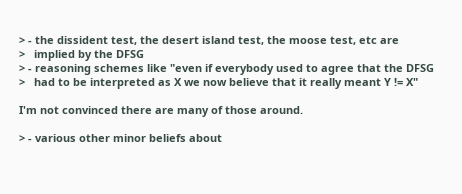> - the dissident test, the desert island test, the moose test, etc are
>   implied by the DFSG
> - reasoning schemes like "even if everybody used to agree that the DFSG
>   had to be interpreted as X we now believe that it really meant Y != X"

I'm not convinced there are many of those around.

> - various other minor beliefs about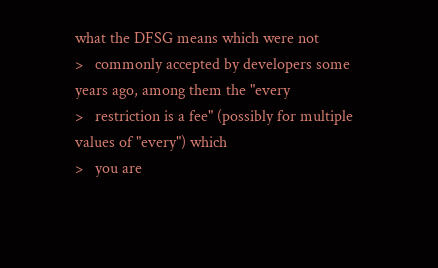what the DFSG means which were not
>   commonly accepted by developers some years ago, among them the "every
>   restriction is a fee" (possibly for multiple values of "every") which
>   you are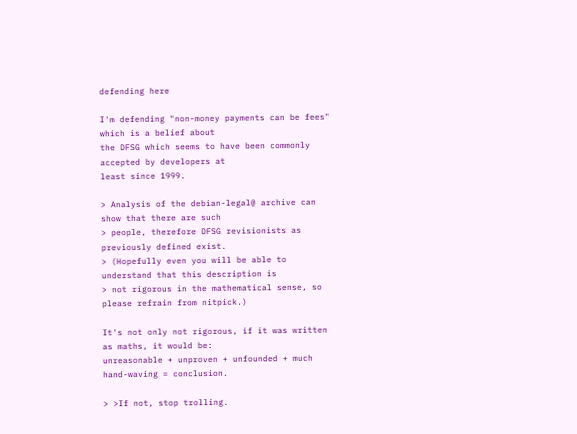defending here

I'm defending "non-money payments can be fees" which is a belief about
the DFSG which seems to have been commonly accepted by developers at
least since 1999.

> Analysis of the debian-legal@ archive can show that there are such
> people, therefore DFSG revisionists as previously defined exist.
> (Hopefully even you will be able to understand that this description is
> not rigorous in the mathematical sense, so please refrain from nitpick.)

It's not only not rigorous, if it was written as maths, it would be:
unreasonable + unproven + unfounded + much hand-waving = conclusion.

> >If not, stop trolling.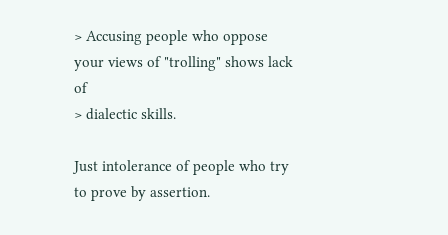> Accusing people who oppose your views of "trolling" shows lack of
> dialectic skills.

Just intolerance of people who try to prove by assertion.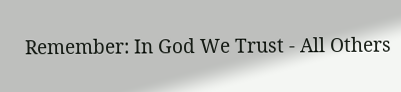Remember: In God We Trust - All Others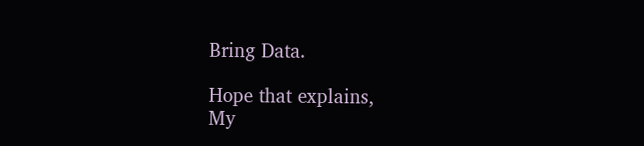Bring Data.

Hope that explains,
My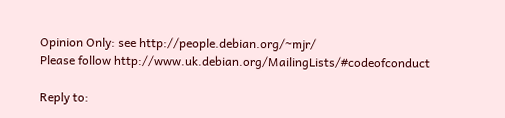Opinion Only: see http://people.debian.org/~mjr/
Please follow http://www.uk.debian.org/MailingLists/#codeofconduct

Reply to: